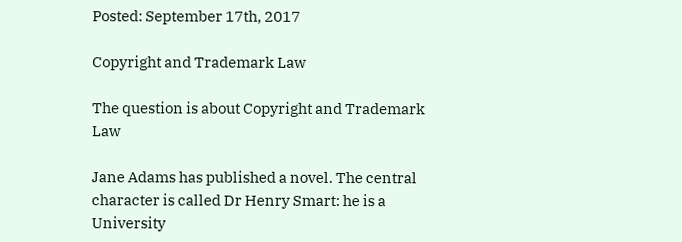Posted: September 17th, 2017

Copyright and Trademark Law

The question is about Copyright and Trademark Law

Jane Adams has published a novel. The central character is called Dr Henry Smart: he is a University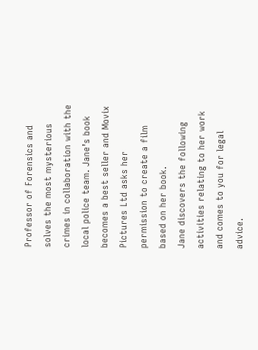Professor of Forensics and solves the most mysterious crimes in collaboration with the local police team. Jane’s book becomes a best seller and Movix Pictures Ltd asks her permission to create a film based on her book.
Jane discovers the following activities relating to her work and comes to you for legal advice.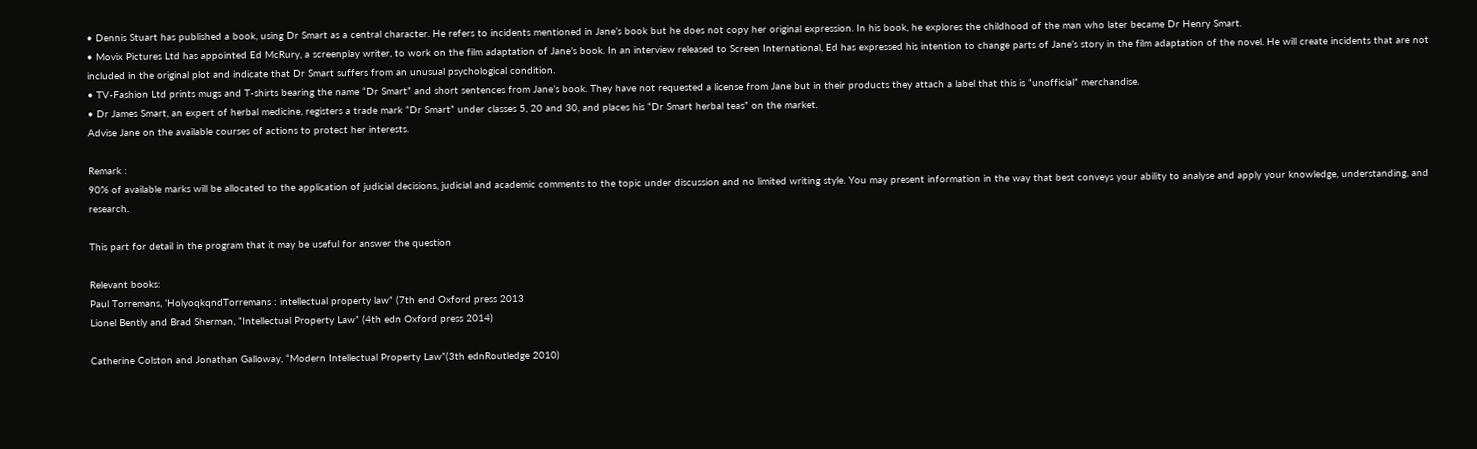• Dennis Stuart has published a book, using Dr Smart as a central character. He refers to incidents mentioned in Jane’s book but he does not copy her original expression. In his book, he explores the childhood of the man who later became Dr Henry Smart.
• Movix Pictures Ltd has appointed Ed McRury, a screenplay writer, to work on the film adaptation of Jane’s book. In an interview released to Screen International, Ed has expressed his intention to change parts of Jane’s story in the film adaptation of the novel. He will create incidents that are not included in the original plot and indicate that Dr Smart suffers from an unusual psychological condition.
• TV-Fashion Ltd prints mugs and T-shirts bearing the name “Dr Smart” and short sentences from Jane’s book. They have not requested a license from Jane but in their products they attach a label that this is “unofficial” merchandise.
• Dr James Smart, an expert of herbal medicine, registers a trade mark “Dr Smart” under classes 5, 20 and 30, and places his “Dr Smart herbal teas” on the market.
Advise Jane on the available courses of actions to protect her interests.

Remark :
90% of available marks will be allocated to the application of judicial decisions, judicial and academic comments to the topic under discussion and no limited writing style. You may present information in the way that best conveys your ability to analyse and apply your knowledge, understanding, and research.

This part for detail in the program that it may be useful for answer the question

Relevant books:
Paul Torremans, ‘HolyoqkqndTorremans : intellectual property law” (7th end Oxford press 2013
Lionel Bently and Brad Sherman, “Intellectual Property Law” (4th edn Oxford press 2014)

Catherine Colston and Jonathan Galloway, “Modern Intellectual Property Law”(3th ednRoutledge 2010)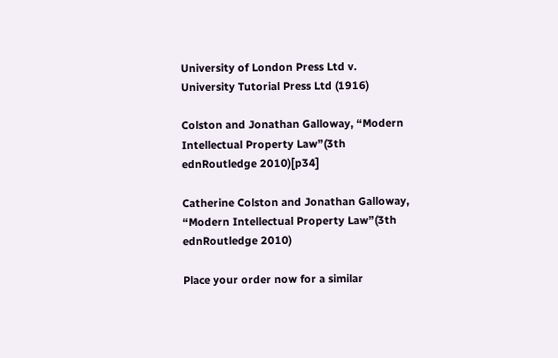University of London Press Ltd v. University Tutorial Press Ltd (1916)

Colston and Jonathan Galloway, “Modern Intellectual Property Law”(3th ednRoutledge 2010)[p34]

Catherine Colston and Jonathan Galloway, “Modern Intellectual Property Law”(3th ednRoutledge 2010)

Place your order now for a similar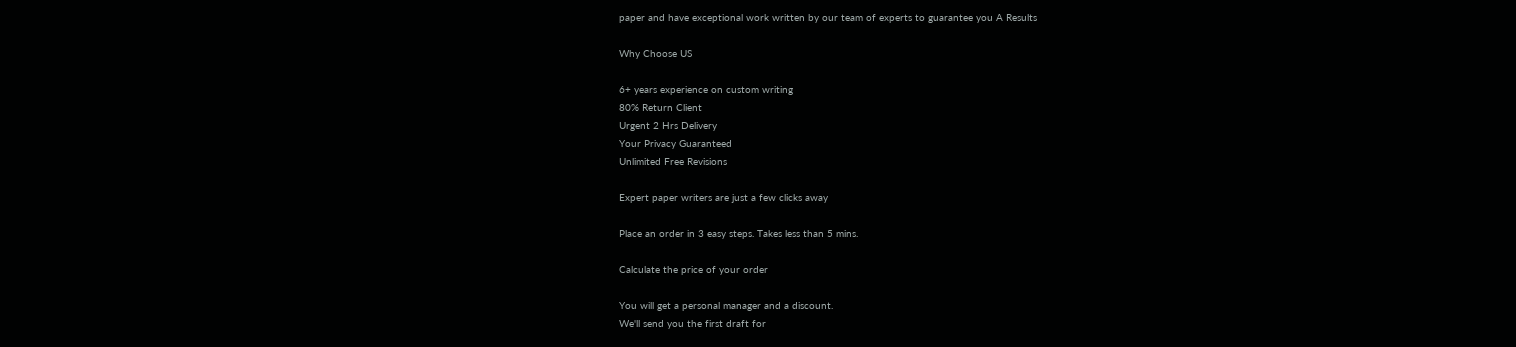paper and have exceptional work written by our team of experts to guarantee you A Results

Why Choose US

6+ years experience on custom writing
80% Return Client
Urgent 2 Hrs Delivery
Your Privacy Guaranteed
Unlimited Free Revisions

Expert paper writers are just a few clicks away

Place an order in 3 easy steps. Takes less than 5 mins.

Calculate the price of your order

You will get a personal manager and a discount.
We'll send you the first draft for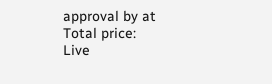approval by at
Total price:
Live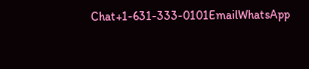Chat+1-631-333-0101EmailWhatsApp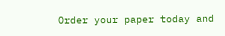Order your paper today and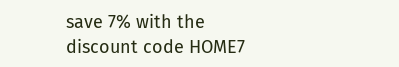save 7% with the discount code HOME7